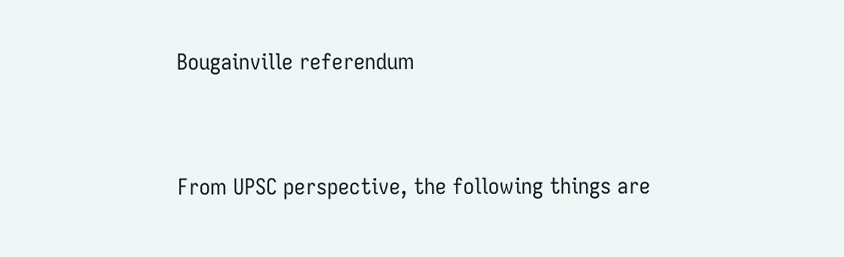Bougainville referendum


From UPSC perspective, the following things are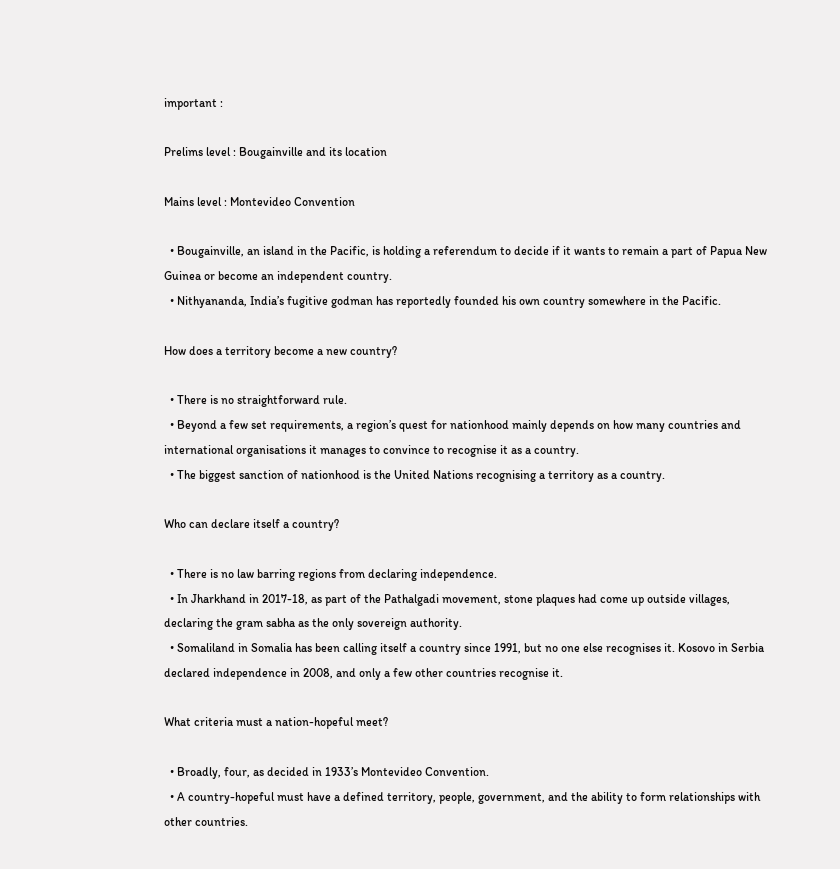important :

Prelims level : Bougainville and its location

Mains level : Montevideo Convention

  • Bougainville, an island in the Pacific, is holding a referendum to decide if it wants to remain a part of Papua New Guinea or become an independent country.
  • Nithyananda, India’s fugitive godman has reportedly founded his own country somewhere in the Pacific.

How does a territory become a new country?

  • There is no straightforward rule.
  • Beyond a few set requirements, a region’s quest for nationhood mainly depends on how many countries and international organisations it manages to convince to recognise it as a country.
  • The biggest sanction of nationhood is the United Nations recognising a territory as a country.

Who can declare itself a country?

  • There is no law barring regions from declaring independence.
  • In Jharkhand in 2017-18, as part of the Pathalgadi movement, stone plaques had come up outside villages, declaring the gram sabha as the only sovereign authority.
  • Somaliland in Somalia has been calling itself a country since 1991, but no one else recognises it. Kosovo in Serbia declared independence in 2008, and only a few other countries recognise it.

What criteria must a nation-hopeful meet?

  • Broadly, four, as decided in 1933’s Montevideo Convention.
  • A country-hopeful must have a defined territory, people, government, and the ability to form relationships with other countries.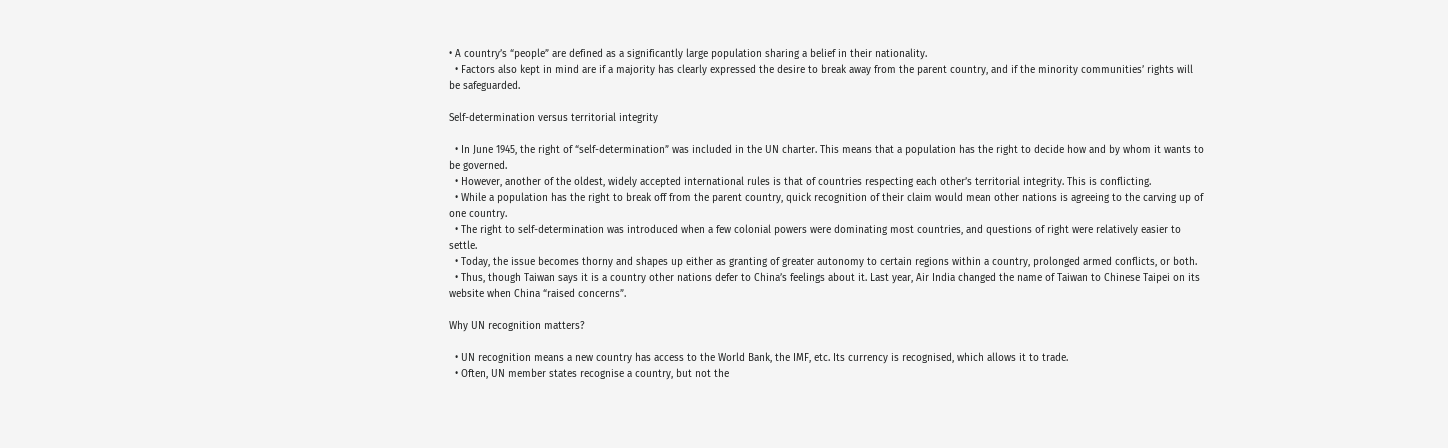• A country’s “people” are defined as a significantly large population sharing a belief in their nationality.
  • Factors also kept in mind are if a majority has clearly expressed the desire to break away from the parent country, and if the minority communities’ rights will be safeguarded.

Self-determination versus territorial integrity

  • In June 1945, the right of “self-determination” was included in the UN charter. This means that a population has the right to decide how and by whom it wants to be governed.
  • However, another of the oldest, widely accepted international rules is that of countries respecting each other’s territorial integrity. This is conflicting.
  • While a population has the right to break off from the parent country, quick recognition of their claim would mean other nations is agreeing to the carving up of one country.
  • The right to self-determination was introduced when a few colonial powers were dominating most countries, and questions of right were relatively easier to settle.
  • Today, the issue becomes thorny and shapes up either as granting of greater autonomy to certain regions within a country, prolonged armed conflicts, or both.
  • Thus, though Taiwan says it is a country other nations defer to China’s feelings about it. Last year, Air India changed the name of Taiwan to Chinese Taipei on its website when China “raised concerns”.

Why UN recognition matters?

  • UN recognition means a new country has access to the World Bank, the IMF, etc. Its currency is recognised, which allows it to trade.
  • Often, UN member states recognise a country, but not the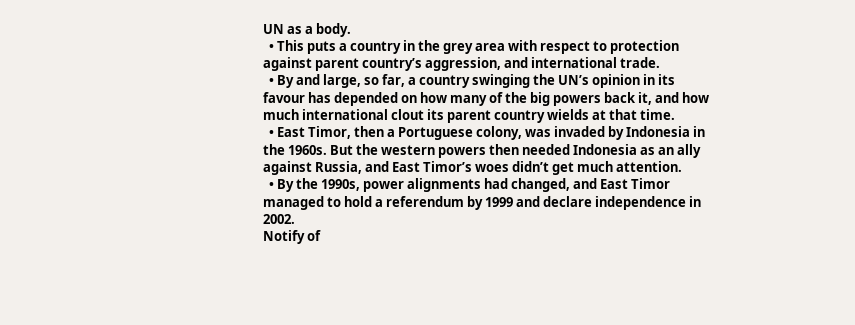UN as a body.
  • This puts a country in the grey area with respect to protection against parent country’s aggression, and international trade.
  • By and large, so far, a country swinging the UN’s opinion in its favour has depended on how many of the big powers back it, and how much international clout its parent country wields at that time.
  • East Timor, then a Portuguese colony, was invaded by Indonesia in the 1960s. But the western powers then needed Indonesia as an ally against Russia, and East Timor’s woes didn’t get much attention.
  • By the 1990s, power alignments had changed, and East Timor managed to hold a referendum by 1999 and declare independence in 2002.
Notify of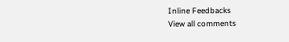Inline Feedbacks
View all comments